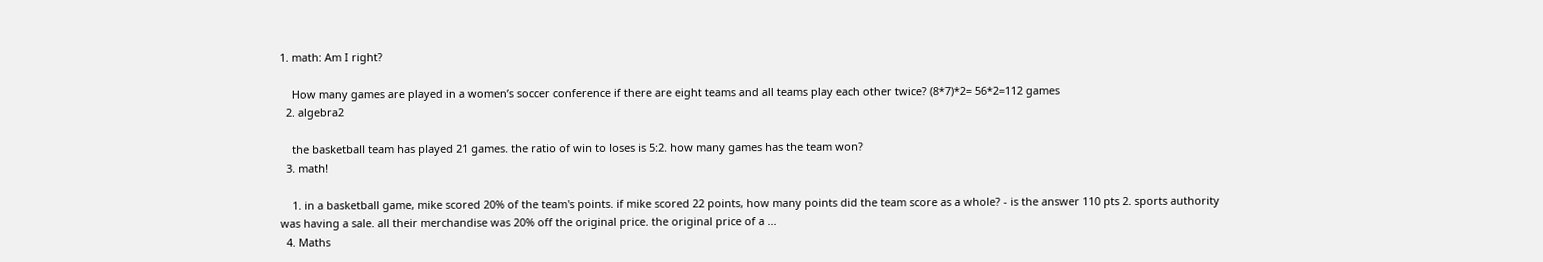1. math: Am I right?

    How many games are played in a women’s soccer conference if there are eight teams and all teams play each other twice? (8*7)*2= 56*2=112 games
  2. algebra2

    the basketball team has played 21 games. the ratio of win to loses is 5:2. how many games has the team won?
  3. math!

    1. in a basketball game, mike scored 20% of the team's points. if mike scored 22 points, how many points did the team score as a whole? - is the answer 110 pts 2. sports authority was having a sale. all their merchandise was 20% off the original price. the original price of a ...
  4. Maths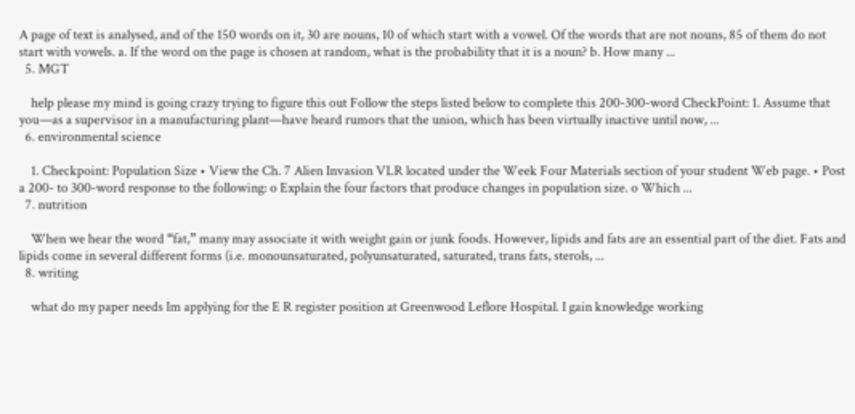A page of text is analysed, and of the 150 words on it, 30 are nouns, 10 of which start with a vowel. Of the words that are not nouns, 85 of them do not start with vowels. a. If the word on the page is chosen at random, what is the probability that it is a noun? b. How many ...
  5. MGT

    help please my mind is going crazy trying to figure this out Follow the steps listed below to complete this 200-300-word CheckPoint: 1. Assume that you—as a supervisor in a manufacturing plant—have heard rumors that the union, which has been virtually inactive until now, ...
  6. environmental science

    1. Checkpoint: Population Size • View the Ch. 7 Alien Invasion VLR located under the Week Four Materials section of your student Web page. • Post a 200- to 300-word response to the following: o Explain the four factors that produce changes in population size. o Which ...
  7. nutrition

    When we hear the word “fat,” many may associate it with weight gain or junk foods. However, lipids and fats are an essential part of the diet. Fats and lipids come in several different forms (i.e. monounsaturated, polyunsaturated, saturated, trans fats, sterols, ...
  8. writing

    what do my paper needs Im applying for the E R register position at Greenwood Leflore Hospital. I gain knowledge working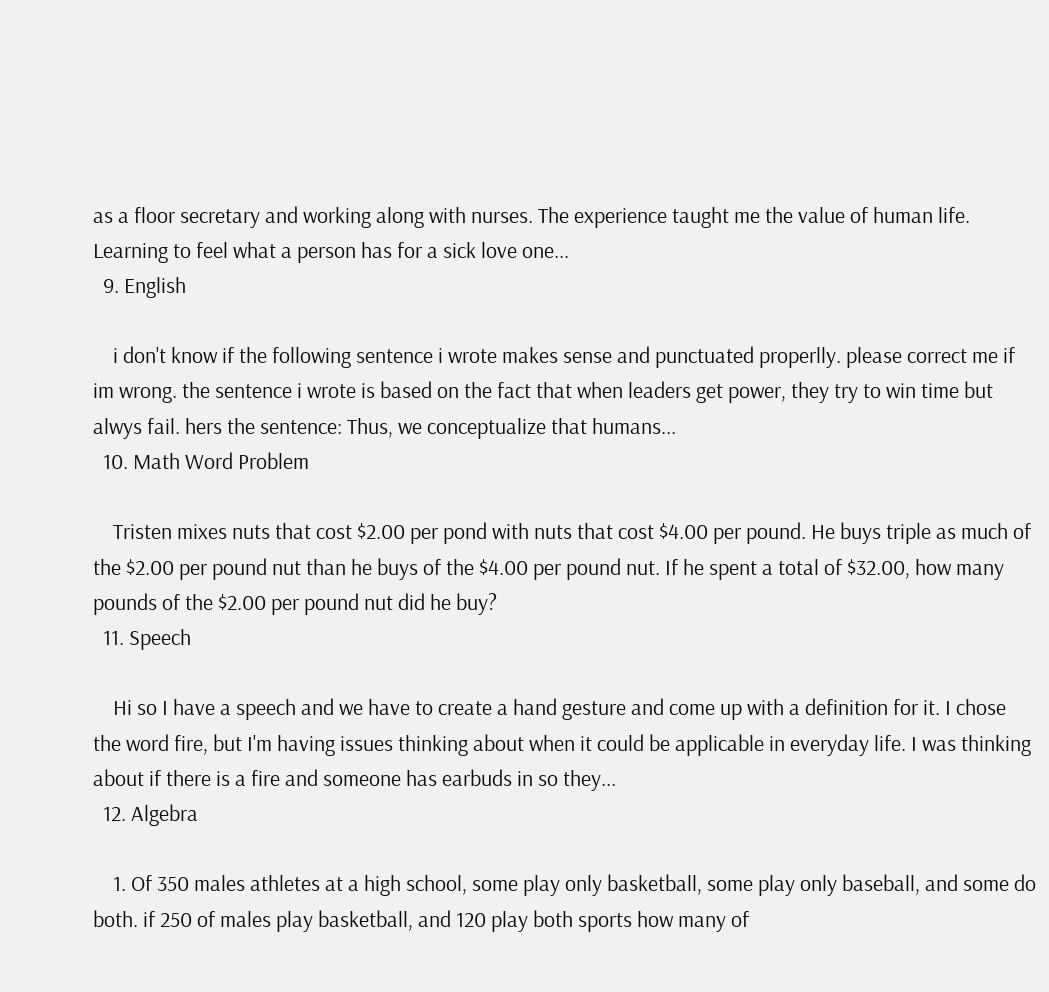as a floor secretary and working along with nurses. The experience taught me the value of human life. Learning to feel what a person has for a sick love one...
  9. English

    i don't know if the following sentence i wrote makes sense and punctuated properlly. please correct me if im wrong. the sentence i wrote is based on the fact that when leaders get power, they try to win time but alwys fail. hers the sentence: Thus, we conceptualize that humans...
  10. Math Word Problem

    Tristen mixes nuts that cost $2.00 per pond with nuts that cost $4.00 per pound. He buys triple as much of the $2.00 per pound nut than he buys of the $4.00 per pound nut. If he spent a total of $32.00, how many pounds of the $2.00 per pound nut did he buy?
  11. Speech

    Hi so I have a speech and we have to create a hand gesture and come up with a definition for it. I chose the word fire, but I'm having issues thinking about when it could be applicable in everyday life. I was thinking about if there is a fire and someone has earbuds in so they...
  12. Algebra

    1. Of 350 males athletes at a high school, some play only basketball, some play only baseball, and some do both. if 250 of males play basketball, and 120 play both sports how many of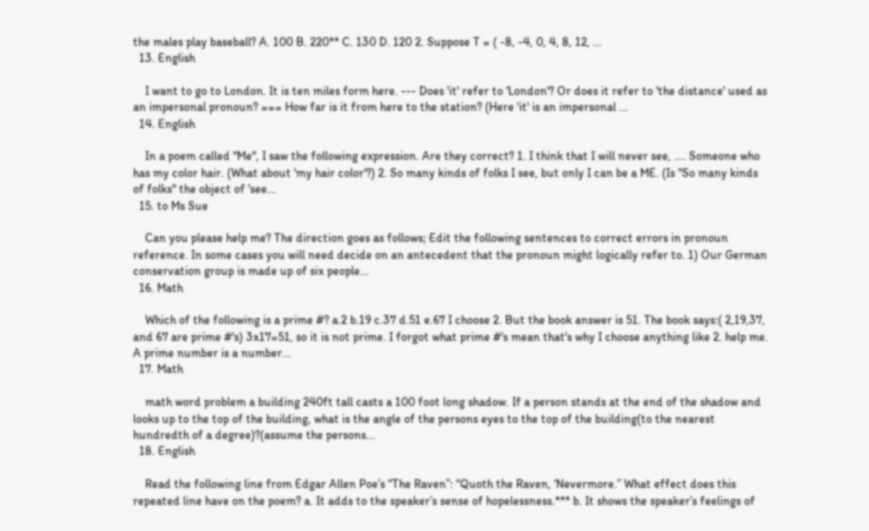the males play baseball? A. 100 B. 220** C. 130 D. 120 2. Suppose T = ( -8, -4, 0, 4, 8, 12, ...
  13. English

    I want to go to London. It is ten miles form here. --- Does 'it' refer to 'London'? Or does it refer to 'the distance' used as an impersonal pronoun? === How far is it from here to the station? (Here 'it' is an impersonal ...
  14. English

    In a poem called "Me", I saw the following expression. Are they correct? 1. I think that I will never see, .... Someone who has my color hair. (What about 'my hair color'?) 2. So many kinds of folks I see, but only I can be a ME. (Is "So many kinds of folks" the object of 'see...
  15. to Ms Sue

    Can you please help me? The direction goes as follows; Edit the following sentences to correct errors in pronoun reference. In some cases you will need decide on an antecedent that the pronoun might logically refer to. 1) Our German conservation group is made up of six people...
  16. Math

    Which of the following is a prime #? a.2 b.19 c.37 d.51 e.67 I choose 2. But the book answer is 51. The book says:( 2,19,37, and 67 are prime #'s) 3x17=51, so it is not prime. I forgot what prime #'s mean that's why I choose anything like 2. help me. A prime number is a number...
  17. Math

    math word problem a building 240ft tall casts a 100 foot long shadow. If a person stands at the end of the shadow and looks up to the top of the building, what is the angle of the persons eyes to the top of the building(to the nearest hundredth of a degree)?(assume the persons...
  18. English

    Read the following line from Edgar Allen Poe’s “The Raven”: “Quoth the Raven, ‘Nevermore.” What effect does this repeated line have on the poem? a. It adds to the speaker’s sense of hopelessness.*** b. It shows the speaker’s feelings of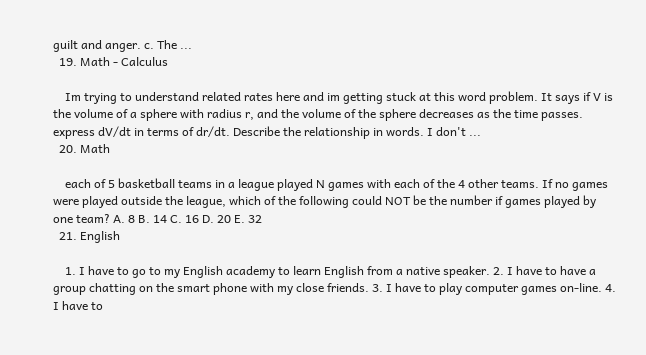guilt and anger. c. The ...
  19. Math - Calculus

    Im trying to understand related rates here and im getting stuck at this word problem. It says if V is the volume of a sphere with radius r, and the volume of the sphere decreases as the time passes. express dV/dt in terms of dr/dt. Describe the relationship in words. I don't ...
  20. Math

    each of 5 basketball teams in a league played N games with each of the 4 other teams. If no games were played outside the league, which of the following could NOT be the number if games played by one team? A. 8 B. 14 C. 16 D. 20 E. 32
  21. English

    1. I have to go to my English academy to learn English from a native speaker. 2. I have to have a group chatting on the smart phone with my close friends. 3. I have to play computer games on-line. 4. I have to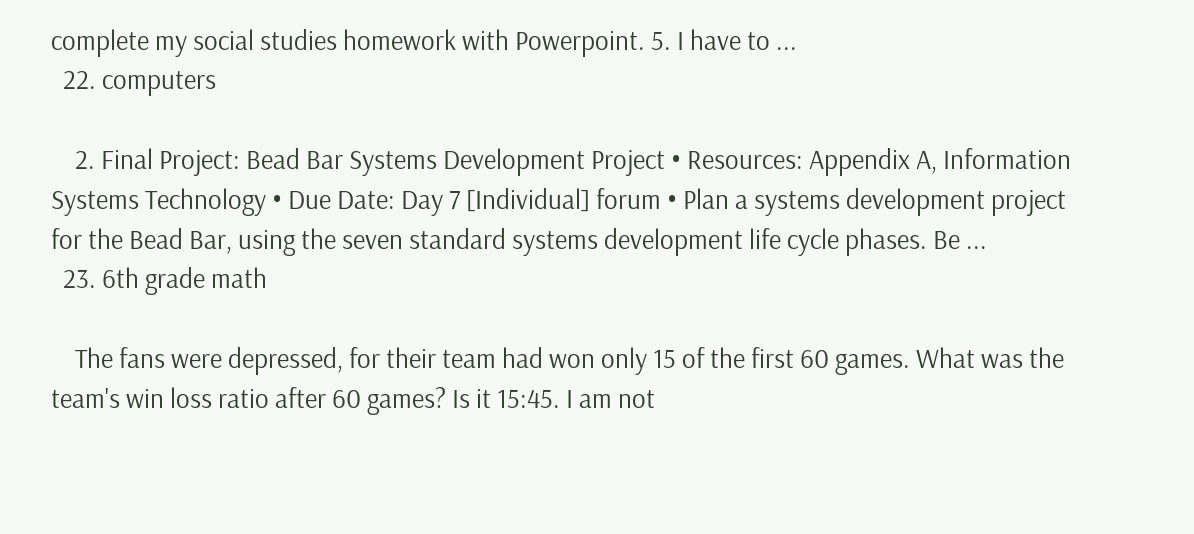complete my social studies homework with Powerpoint. 5. I have to ...
  22. computers

    2. Final Project: Bead Bar Systems Development Project • Resources: Appendix A, Information Systems Technology • Due Date: Day 7 [Individual] forum • Plan a systems development project for the Bead Bar, using the seven standard systems development life cycle phases. Be ...
  23. 6th grade math

    The fans were depressed, for their team had won only 15 of the first 60 games. What was the team's win loss ratio after 60 games? Is it 15:45. I am not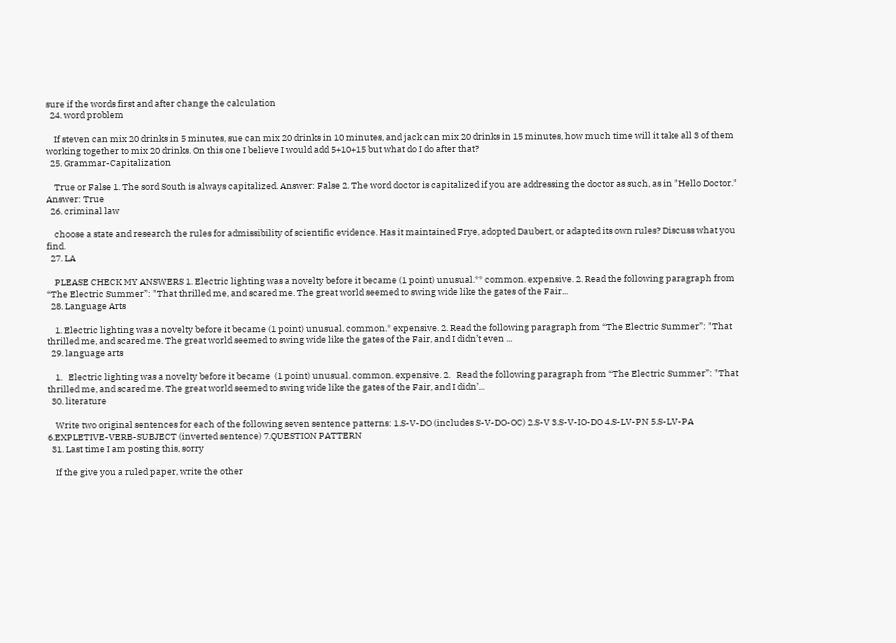sure if the words first and after change the calculation
  24. word problem

    If steven can mix 20 drinks in 5 minutes, sue can mix 20 drinks in 10 minutes, and jack can mix 20 drinks in 15 minutes, how much time will it take all 3 of them working together to mix 20 drinks. On this one I believe I would add 5+10+15 but what do I do after that?
  25. Grammar-Capitalization

    True or False 1. The sord South is always capitalized. Answer: False 2. The word doctor is capitalized if you are addressing the doctor as such, as in "Hello Doctor." Answer: True
  26. criminal law

    choose a state and research the rules for admissibility of scientific evidence. Has it maintained Frye, adopted Daubert, or adapted its own rules? Discuss what you find.
  27. LA

    PLEASE CHECK MY ANSWERS 1. Electric lighting was a novelty before it became (1 point) unusual.** common. expensive. 2. Read the following paragraph from “The Electric Summer”: "That thrilled me, and scared me. The great world seemed to swing wide like the gates of the Fair...
  28. Language Arts

    1. Electric lighting was a novelty before it became (1 point) unusual. common.* expensive. 2. Read the following paragraph from “The Electric Summer”: "That thrilled me, and scared me. The great world seemed to swing wide like the gates of the Fair, and I didn’t even ...
  29. language arts

    1.   Electric lighting was a novelty before it became  (1 point) unusual. common. expensive. 2.   Read the following paragraph from “The Electric Summer”: "That thrilled me, and scared me. The great world seemed to swing wide like the gates of the Fair, and I didn’...
  30. literature

    Write two original sentences for each of the following seven sentence patterns: 1.S-V-DO (includes S-V-DO-OC) 2.S-V 3.S-V-IO-DO 4.S-LV-PN 5.S-LV-PA 6.EXPLETIVE-VERB-SUBJECT (inverted sentence) 7.QUESTION PATTERN
  31. Last time I am posting this, sorry

    If the give you a ruled paper, write the other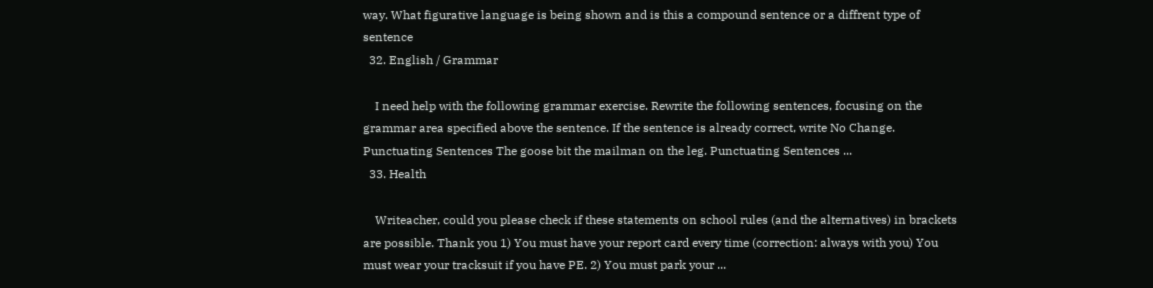way. What figurative language is being shown and is this a compound sentence or a diffrent type of sentence
  32. English / Grammar

    I need help with the following grammar exercise. Rewrite the following sentences, focusing on the grammar area specified above the sentence. If the sentence is already correct, write No Change. Punctuating Sentences The goose bit the mailman on the leg. Punctuating Sentences ...
  33. Health

    Writeacher, could you please check if these statements on school rules (and the alternatives) in brackets are possible. Thank you 1) You must have your report card every time (correction: always with you) You must wear your tracksuit if you have PE. 2) You must park your ...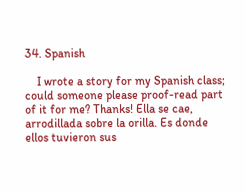34. Spanish

    I wrote a story for my Spanish class; could someone please proof-read part of it for me? Thanks! Ella se cae, arrodillada sobre la orilla. Es donde ellos tuvieron sus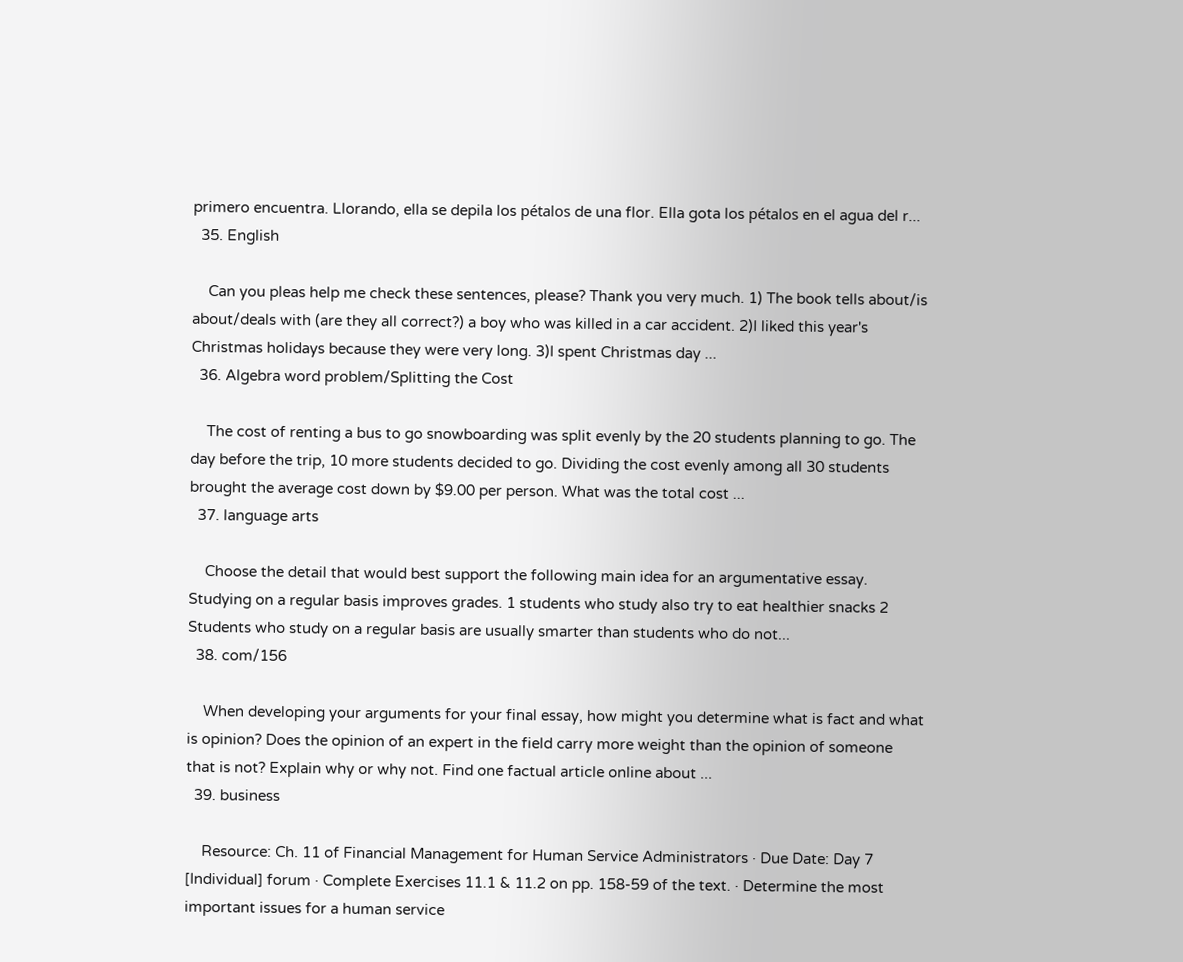primero encuentra. Llorando, ella se depila los pétalos de una flor. Ella gota los pétalos en el agua del r...
  35. English

    Can you pleas help me check these sentences, please? Thank you very much. 1) The book tells about/is about/deals with (are they all correct?) a boy who was killed in a car accident. 2)I liked this year's Christmas holidays because they were very long. 3)I spent Christmas day ...
  36. Algebra word problem/Splitting the Cost

    The cost of renting a bus to go snowboarding was split evenly by the 20 students planning to go. The day before the trip, 10 more students decided to go. Dividing the cost evenly among all 30 students brought the average cost down by $9.00 per person. What was the total cost ...
  37. language arts

    Choose the detail that would best support the following main idea for an argumentative essay. Studying on a regular basis improves grades. 1 students who study also try to eat healthier snacks 2 Students who study on a regular basis are usually smarter than students who do not...
  38. com/156

    When developing your arguments for your final essay, how might you determine what is fact and what is opinion? Does the opinion of an expert in the field carry more weight than the opinion of someone that is not? Explain why or why not. Find one factual article online about ...
  39. business

    Resource: Ch. 11 of Financial Management for Human Service Administrators · Due Date: Day 7 [Individual] forum · Complete Exercises 11.1 & 11.2 on pp. 158-59 of the text. · Determine the most important issues for a human service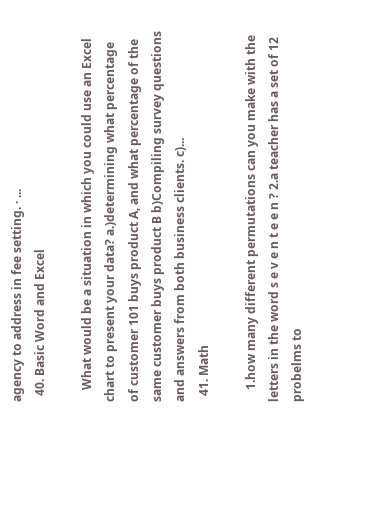agency to address in fee setting. · ...
  40. Basic Word and Excel

    What would be a situation in which you could use an Excel chart to present your data? a.)determining what percentage of customer 101 buys product A, and what percentage of the same customer buys product B b)Compiling survey questions and answers from both business clients. c)...
  41. Math

    1.how many different permutations can you make with the letters in the word s e v e n t e e n ? 2.a teacher has a set of 12 probelms to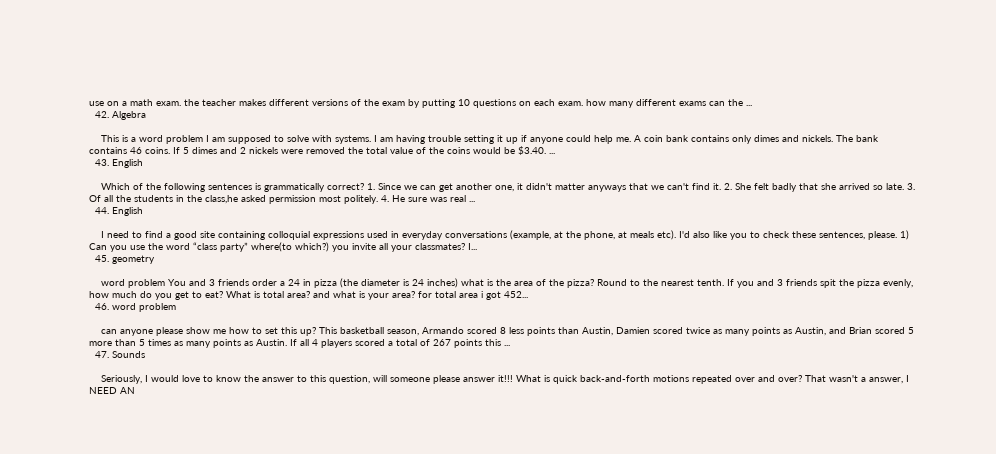use on a math exam. the teacher makes different versions of the exam by putting 10 questions on each exam. how many different exams can the ...
  42. Algebra

    This is a word problem I am supposed to solve with systems. I am having trouble setting it up if anyone could help me. A coin bank contains only dimes and nickels. The bank contains 46 coins. If 5 dimes and 2 nickels were removed the total value of the coins would be $3.40. ...
  43. English

    Which of the following sentences is grammatically correct? 1. Since we can get another one, it didn't matter anyways that we can't find it. 2. She felt badly that she arrived so late. 3. Of all the students in the class,he asked permission most politely. 4. He sure was real ...
  44. English

    I need to find a good site containing colloquial expressions used in everyday conversations (example, at the phone, at meals etc). I'd also like you to check these sentences, please. 1) Can you use the word “class party” where(to which?) you invite all your classmates? I...
  45. geometry

    word problem You and 3 friends order a 24 in pizza (the diameter is 24 inches) what is the area of the pizza? Round to the nearest tenth. If you and 3 friends spit the pizza evenly, how much do you get to eat? What is total area? and what is your area? for total area i got 452...
  46. word problem

    can anyone please show me how to set this up? This basketball season, Armando scored 8 less points than Austin, Damien scored twice as many points as Austin, and Brian scored 5 more than 5 times as many points as Austin. If all 4 players scored a total of 267 points this ...
  47. Sounds

    Seriously, I would love to know the answer to this question, will someone please answer it!!! What is quick back-and-forth motions repeated over and over? That wasn't a answer, I NEED AN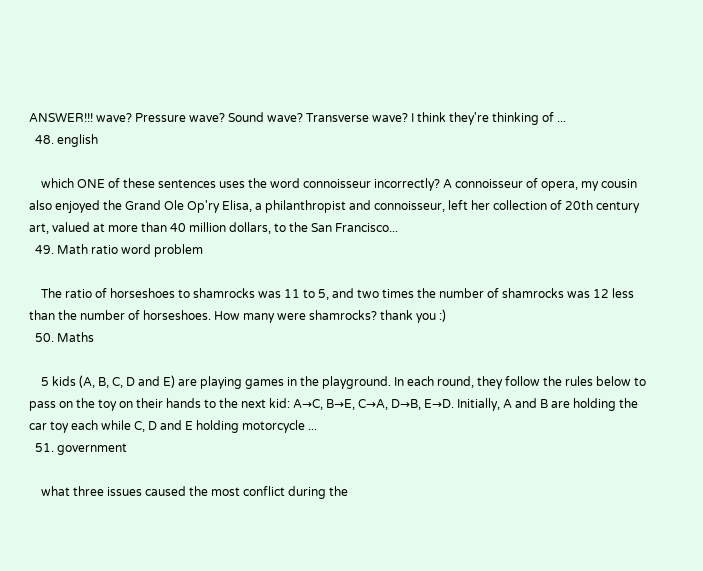ANSWER!!! wave? Pressure wave? Sound wave? Transverse wave? I think they're thinking of ...
  48. english

    which ONE of these sentences uses the word connoisseur incorrectly? A connoisseur of opera, my cousin also enjoyed the Grand Ole Op'ry Elisa, a philanthropist and connoisseur, left her collection of 20th century art, valued at more than 40 million dollars, to the San Francisco...
  49. Math ratio word problem

    The ratio of horseshoes to shamrocks was 11 to 5, and two times the number of shamrocks was 12 less than the number of horseshoes. How many were shamrocks? thank you :)
  50. Maths

    5 kids (A, B, C, D and E) are playing games in the playground. In each round, they follow the rules below to pass on the toy on their hands to the next kid: A→C, B→E, C→A, D→B, E→D. Initially, A and B are holding the car toy each while C, D and E holding motorcycle ...
  51. government

    what three issues caused the most conflict during the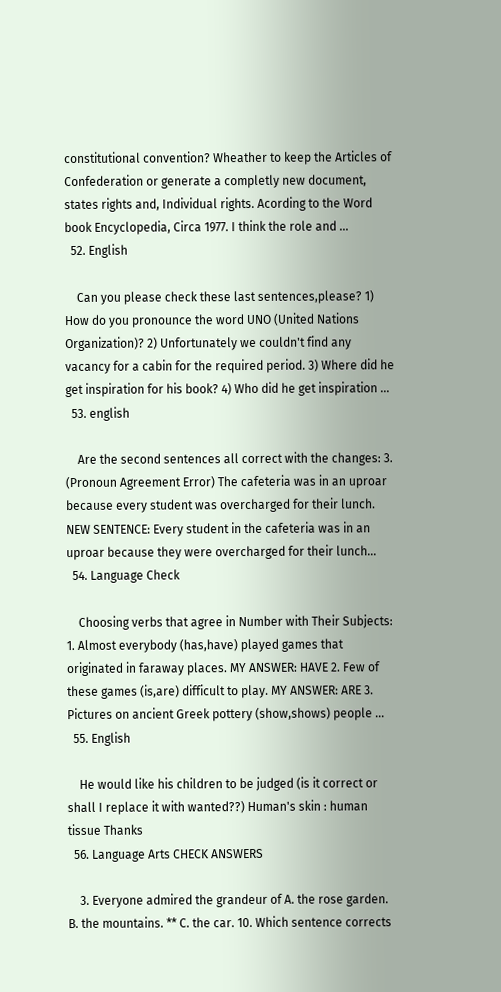constitutional convention? Wheather to keep the Articles of Confederation or generate a completly new document, states rights and, Individual rights. Acording to the Word book Encyclopedia, Circa 1977. I think the role and ...
  52. English

    Can you please check these last sentences,please? 1) How do you pronounce the word UNO (United Nations Organization)? 2) Unfortunately we couldn't find any vacancy for a cabin for the required period. 3) Where did he get inspiration for his book? 4) Who did he get inspiration ...
  53. english

    Are the second sentences all correct with the changes: 3. (Pronoun Agreement Error) The cafeteria was in an uproar because every student was overcharged for their lunch. NEW SENTENCE: Every student in the cafeteria was in an uproar because they were overcharged for their lunch...
  54. Language Check

    Choosing verbs that agree in Number with Their Subjects: 1. Almost everybody (has,have) played games that originated in faraway places. MY ANSWER: HAVE 2. Few of these games (is,are) difficult to play. MY ANSWER: ARE 3. Pictures on ancient Greek pottery (show,shows) people ...
  55. English

    He would like his children to be judged (is it correct or shall I replace it with wanted??) Human's skin : human tissue Thanks
  56. Language Arts CHECK ANSWERS

    3. Everyone admired the grandeur of A. the rose garden. B. the mountains. ** C. the car. 10. Which sentence corrects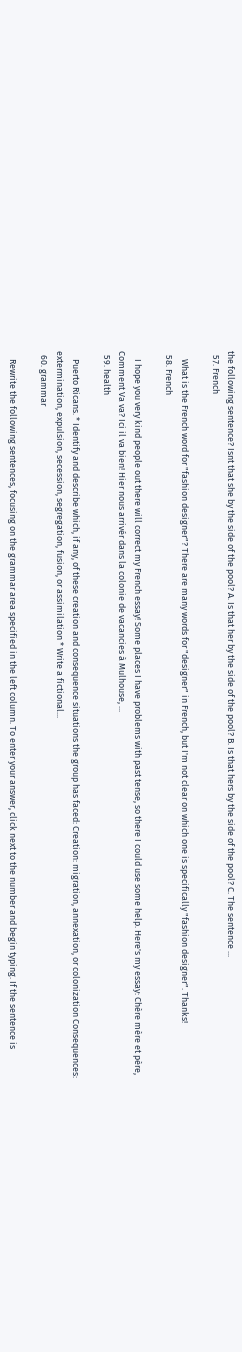the following sentence? Isnt that she by the side of the pool? A. Is that her by the side of the pool? B. Is that hers by the side of the pool? C. The sentence ...
  57. French

    What is the French word for "fashion designer"? There are many words for "designer" in French, but I'm not clear on which one is specifically "fashion designer". Thanks!
  58. French

    I hope you very kind people out there will correct my French essay! Some places I have problems with past tense, so there I could use some help. Here's my essay: Chère mère et père, Comment Va va? Ici il va bien! Hier nous arrivér dans la colonie de vacancies à Mulhouse, ...
  59. health

    Puerto Ricans. * Identify and describe which, if any, of these creation and consequence situations the group has faced: Creation: migration, annexation, or colonization Consequences: extermination, expulsion, secession, segregation, fusion, or assimilation * Write a fictional...
  60. grammar

    Rewrite the following sentences, focusing on the grammar area specified in the left column. To enter your answer, click next to the number and begin typing. If the sentence is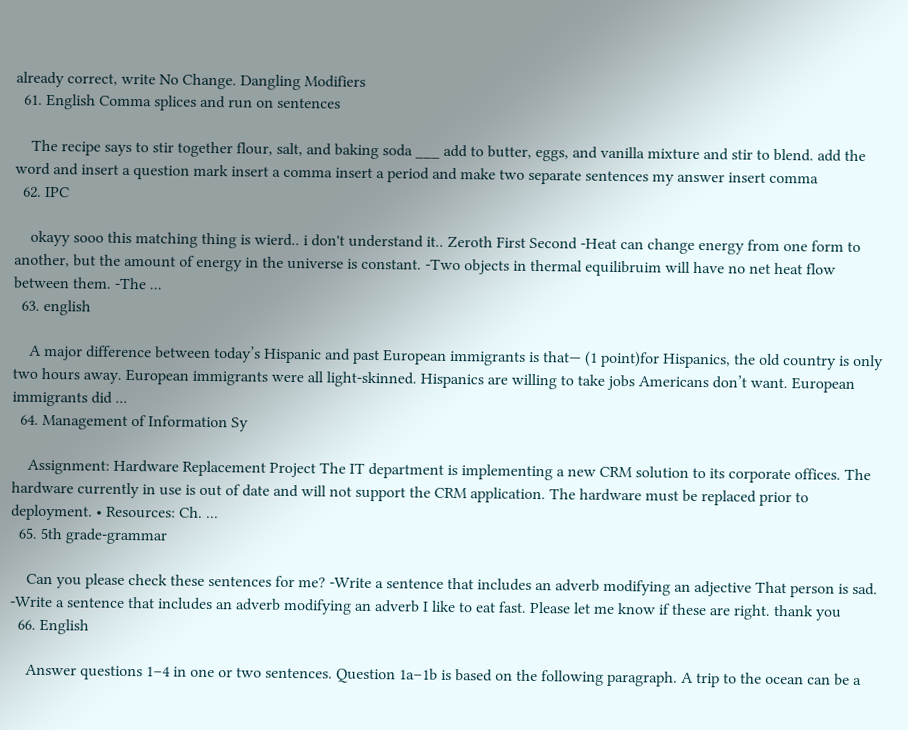already correct, write No Change. Dangling Modifiers
  61. English Comma splices and run on sentences

    The recipe says to stir together flour, salt, and baking soda ___ add to butter, eggs, and vanilla mixture and stir to blend. add the word and insert a question mark insert a comma insert a period and make two separate sentences my answer insert comma
  62. IPC

    okayy sooo this matching thing is wierd.. i don't understand it.. Zeroth First Second -Heat can change energy from one form to another, but the amount of energy in the universe is constant. -Two objects in thermal equilibruim will have no net heat flow between them. -The ...
  63. english

    A major difference between today’s Hispanic and past European immigrants is that— (1 point)for Hispanics, the old country is only two hours away. European immigrants were all light-skinned. Hispanics are willing to take jobs Americans don’t want. European immigrants did ...
  64. Management of Information Sy

    Assignment: Hardware Replacement Project The IT department is implementing a new CRM solution to its corporate offices. The hardware currently in use is out of date and will not support the CRM application. The hardware must be replaced prior to deployment. • Resources: Ch. ...
  65. 5th grade-grammar

    Can you please check these sentences for me? -Write a sentence that includes an adverb modifying an adjective That person is sad. -Write a sentence that includes an adverb modifying an adverb I like to eat fast. Please let me know if these are right. thank you
  66. English

    Answer questions 1–4 in one or two sentences. Question 1a–1b is based on the following paragraph. A trip to the ocean can be a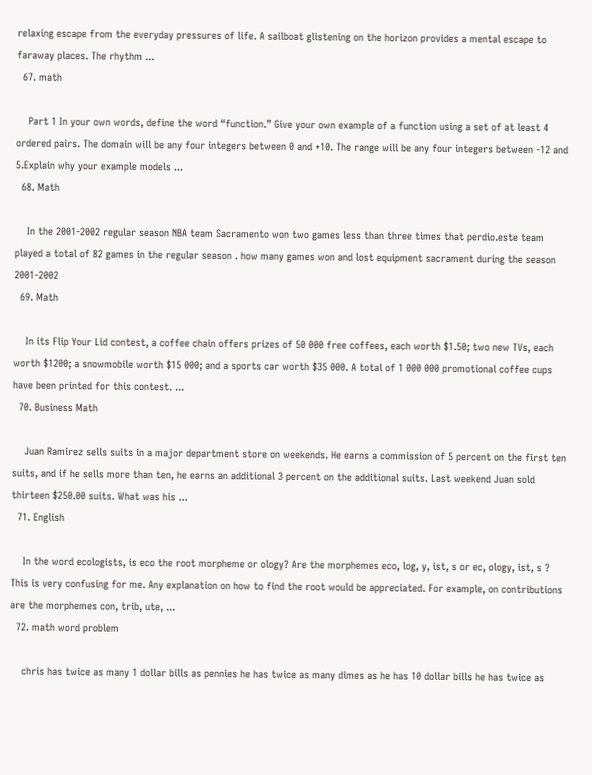relaxing escape from the everyday pressures of life. A sailboat glistening on the horizon provides a mental escape to faraway places. The rhythm ...
  67. math

    Part 1 In your own words, define the word “function.” Give your own example of a function using a set of at least 4 ordered pairs. The domain will be any four integers between 0 and +10. The range will be any four integers between -12 and 5.Explain why your example models ...
  68. Math

    In the 2001-2002 regular season NBA team Sacramento won two games less than three times that perdio.este team played a total of 82 games in the regular season . how many games won and lost equipment sacrament during the season 2001-2002
  69. Math

    In its Flip Your Lid contest, a coffee chain offers prizes of 50 000 free coffees, each worth $1.50; two new TVs, each worth $1200; a snowmobile worth $15 000; and a sports car worth $35 000. A total of 1 000 000 promotional coffee cups have been printed for this contest. ...
  70. Business Math

    Juan Ramirez sells suits in a major department store on weekends. He earns a commission of 5 percent on the first ten suits, and if he sells more than ten, he earns an additional 3 percent on the additional suits. Last weekend Juan sold thirteen $250.00 suits. What was his ...
  71. English

    In the word ecologists, is eco the root morpheme or ology? Are the morphemes eco, log, y, ist, s or ec, ology, ist, s ? This is very confusing for me. Any explanation on how to find the root would be appreciated. For example, on contributions are the morphemes con, trib, ute, ...
  72. math word problem

    chris has twice as many 1 dollar bills as pennies he has twice as many dimes as he has 10 dollar bills he has twice as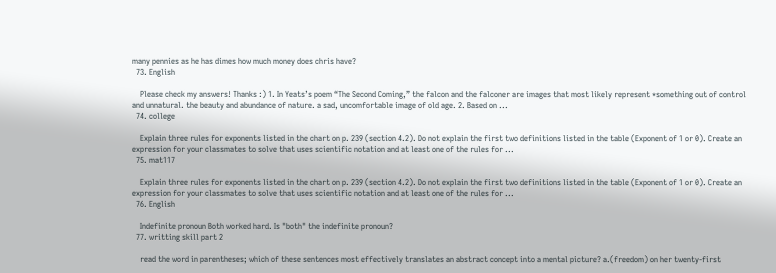many pennies as he has dimes how much money does chris have?
  73. English

    Please check my answers! Thanks :) 1. In Yeats’s poem “The Second Coming,” the falcon and the falconer are images that most likely represent *something out of control and unnatural. the beauty and abundance of nature. a sad, uncomfortable image of old age. 2. Based on ...
  74. college

    Explain three rules for exponents listed in the chart on p. 239 (section 4.2). Do not explain the first two definitions listed in the table (Exponent of 1 or 0). Create an expression for your classmates to solve that uses scientific notation and at least one of the rules for ...
  75. mat117

    Explain three rules for exponents listed in the chart on p. 239 (section 4.2). Do not explain the first two definitions listed in the table (Exponent of 1 or 0). Create an expression for your classmates to solve that uses scientific notation and at least one of the rules for ...
  76. English

    Indefinite pronoun Both worked hard. Is "both" the indefinite pronoun?
  77. writting skill part 2

    read the word in parentheses; which of these sentences most effectively translates an abstract concept into a mental picture? a.(freedom) on her twenty-first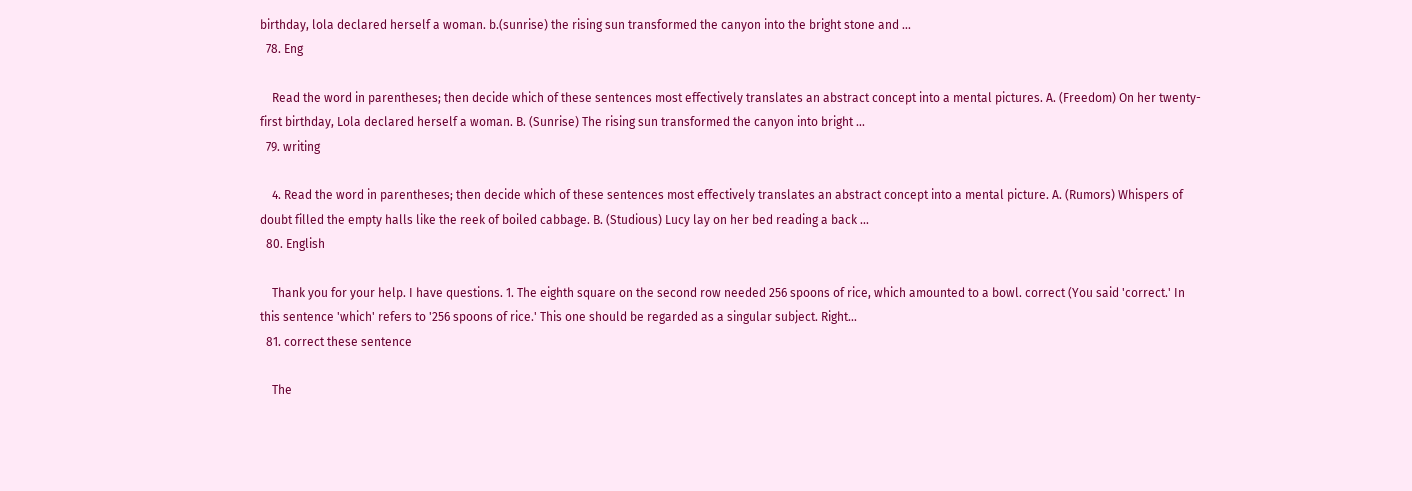birthday, lola declared herself a woman. b.(sunrise) the rising sun transformed the canyon into the bright stone and ...
  78. Eng

    Read the word in parentheses; then decide which of these sentences most effectively translates an abstract concept into a mental pictures. A. (Freedom) On her twenty-first birthday, Lola declared herself a woman. B. (Sunrise) The rising sun transformed the canyon into bright ...
  79. writing

    4. Read the word in parentheses; then decide which of these sentences most effectively translates an abstract concept into a mental picture. A. (Rumors) Whispers of doubt filled the empty halls like the reek of boiled cabbage. B. (Studious) Lucy lay on her bed reading a back ...
  80. English

    Thank you for your help. I have questions. 1. The eighth square on the second row needed 256 spoons of rice, which amounted to a bowl. correct (You said 'correct.' In this sentence 'which' refers to '256 spoons of rice.' This one should be regarded as a singular subject. Right...
  81. correct these sentence

    The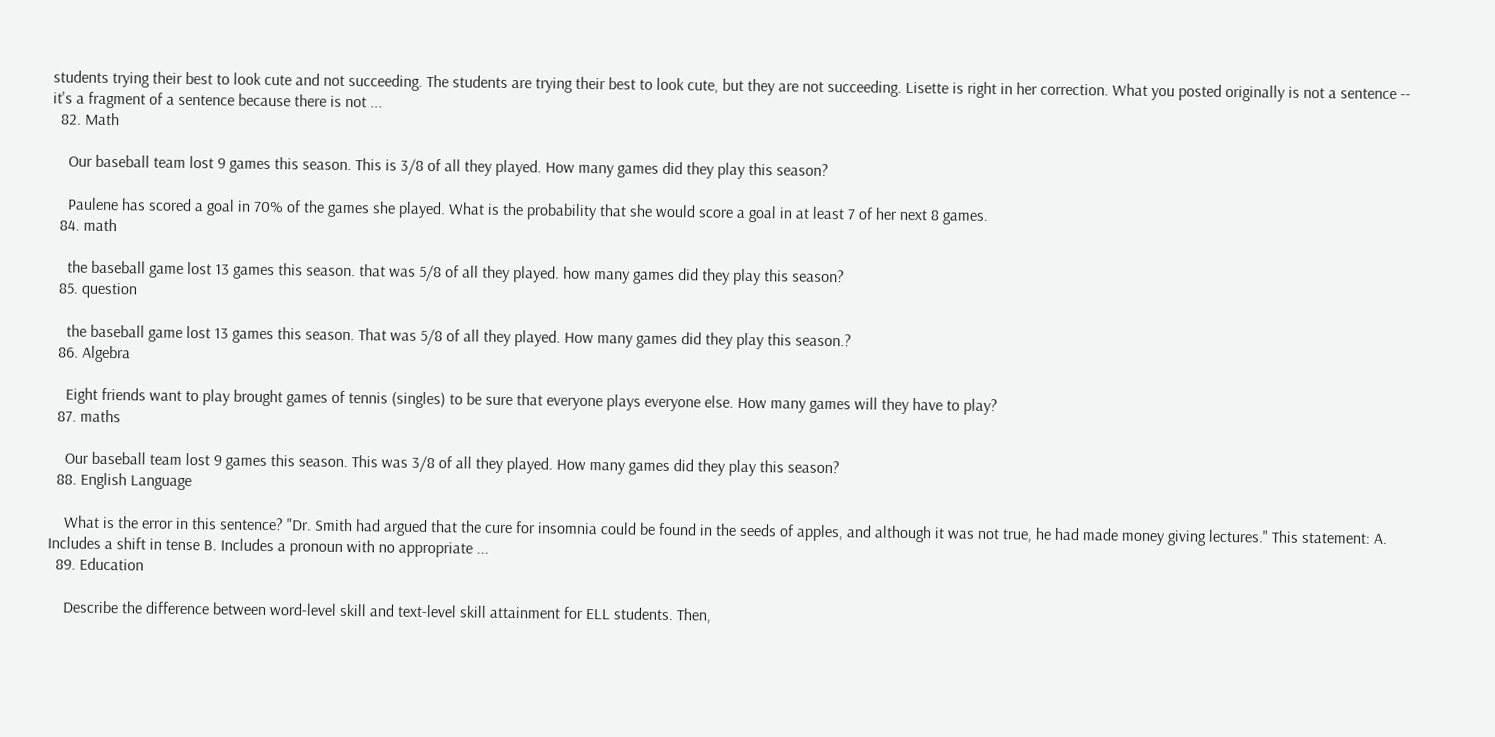students trying their best to look cute and not succeeding. The students are trying their best to look cute, but they are not succeeding. Lisette is right in her correction. What you posted originally is not a sentence -- it's a fragment of a sentence because there is not ...
  82. Math

    Our baseball team lost 9 games this season. This is 3/8 of all they played. How many games did they play this season?

    Paulene has scored a goal in 70% of the games she played. What is the probability that she would score a goal in at least 7 of her next 8 games.
  84. math

    the baseball game lost 13 games this season. that was 5/8 of all they played. how many games did they play this season?
  85. question

    the baseball game lost 13 games this season. That was 5/8 of all they played. How many games did they play this season.?
  86. Algebra

    Eight friends want to play brought games of tennis (singles) to be sure that everyone plays everyone else. How many games will they have to play?
  87. maths

    Our baseball team lost 9 games this season. This was 3/8 of all they played. How many games did they play this season?
  88. English Language

    What is the error in this sentence? "Dr. Smith had argued that the cure for insomnia could be found in the seeds of apples, and although it was not true, he had made money giving lectures." This statement: A. Includes a shift in tense B. Includes a pronoun with no appropriate ...
  89. Education

    Describe the difference between word-level skill and text-level skill attainment for ELL students. Then,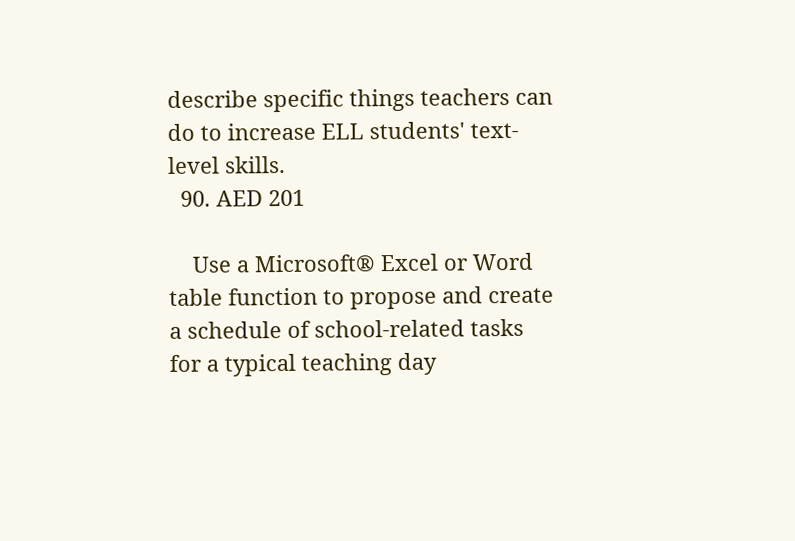describe specific things teachers can do to increase ELL students' text-level skills.
  90. AED 201

    Use a Microsoft® Excel or Word table function to propose and create a schedule of school-related tasks for a typical teaching day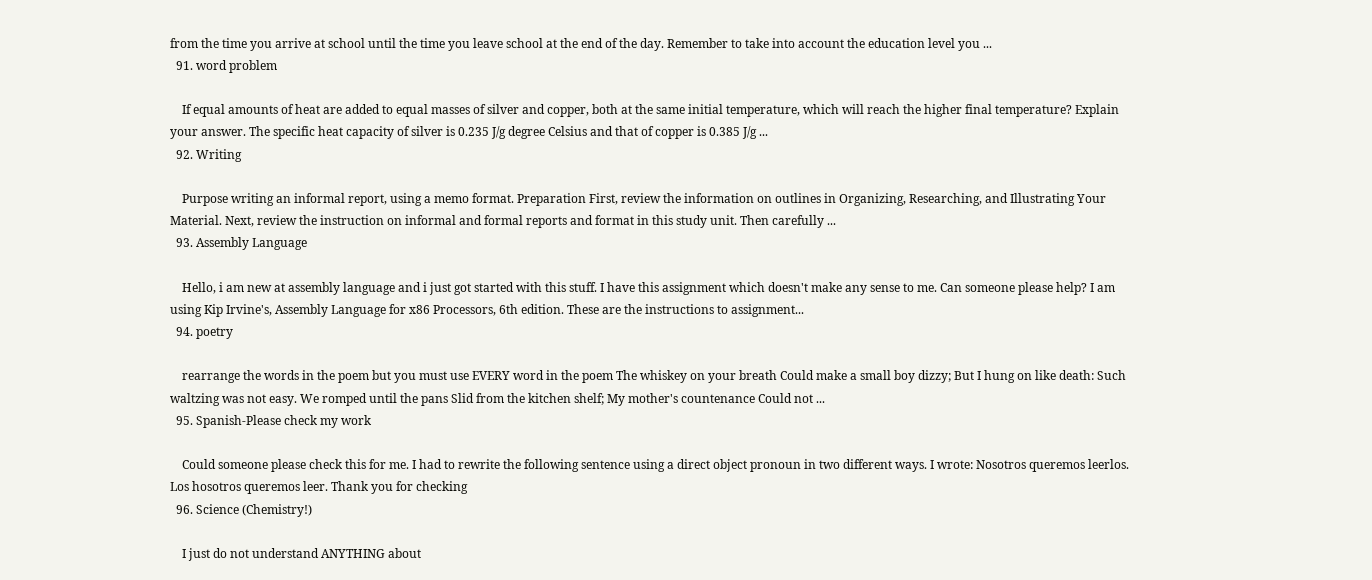from the time you arrive at school until the time you leave school at the end of the day. Remember to take into account the education level you ...
  91. word problem

    If equal amounts of heat are added to equal masses of silver and copper, both at the same initial temperature, which will reach the higher final temperature? Explain your answer. The specific heat capacity of silver is 0.235 J/g degree Celsius and that of copper is 0.385 J/g ...
  92. Writing

    Purpose writing an informal report, using a memo format. Preparation First, review the information on outlines in Organizing, Researching, and Illustrating Your Material. Next, review the instruction on informal and formal reports and format in this study unit. Then carefully ...
  93. Assembly Language

    Hello, i am new at assembly language and i just got started with this stuff. I have this assignment which doesn't make any sense to me. Can someone please help? I am using Kip Irvine's, Assembly Language for x86 Processors, 6th edition. These are the instructions to assignment...
  94. poetry

    rearrange the words in the poem but you must use EVERY word in the poem The whiskey on your breath Could make a small boy dizzy; But I hung on like death: Such waltzing was not easy. We romped until the pans Slid from the kitchen shelf; My mother's countenance Could not ...
  95. Spanish-Please check my work

    Could someone please check this for me. I had to rewrite the following sentence using a direct object pronoun in two different ways. I wrote: Nosotros queremos leerlos. Los hosotros queremos leer. Thank you for checking
  96. Science (Chemistry!)

    I just do not understand ANYTHING about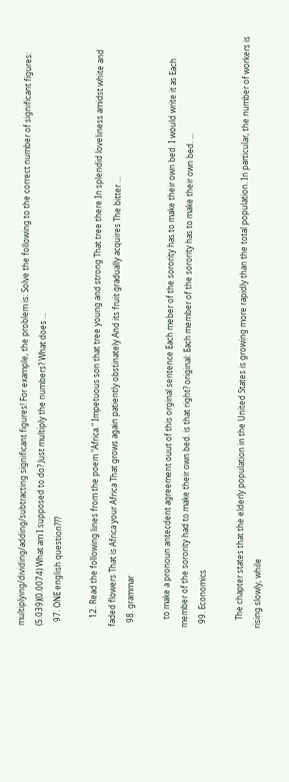multiplying/dividing/adding/subtracting significant figures! For example, the problem is: Solve the following to the correct number of significant figures: (5.039)(0.0074) What am I supposed to do? Just multiply the numbers? What does ...
  97. ONE english question???

    12. Read the following lines from the poem "Africa." Impetuous son that tree young and strong That tree there In splendid loveliness amidst white and faded flowers That is Africa your Africa That grows again patiently obstinately And its fruit gradually acquires The bitter ...
  98. grammar

    to make a pronoun antecdent agreement ouut of this orginal sentence Each meber of the sorority has to make their own bed. I would write it as Each member of the sorority had to make their own bed. is that right? original: Each member of the sorority has to make their own bed. ...
  99. Economics

    The chapter states that the elderly population in the United States is growing more rapidly than the total population. In particular, the number of workers is rising slowly, while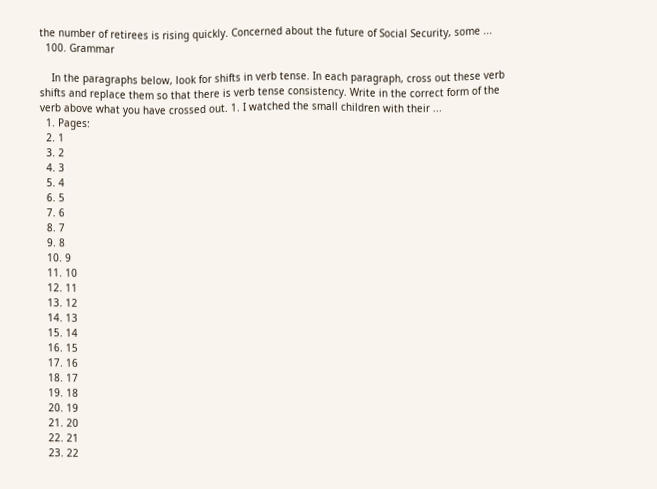the number of retirees is rising quickly. Concerned about the future of Social Security, some ...
  100. Grammar

    In the paragraphs below, look for shifts in verb tense. In each paragraph, cross out these verb shifts and replace them so that there is verb tense consistency. Write in the correct form of the verb above what you have crossed out. 1. I watched the small children with their ...
  1. Pages:
  2. 1
  3. 2
  4. 3
  5. 4
  6. 5
  7. 6
  8. 7
  9. 8
  10. 9
  11. 10
  12. 11
  13. 12
  14. 13
  15. 14
  16. 15
  17. 16
  18. 17
  19. 18
  20. 19
  21. 20
  22. 21
  23. 22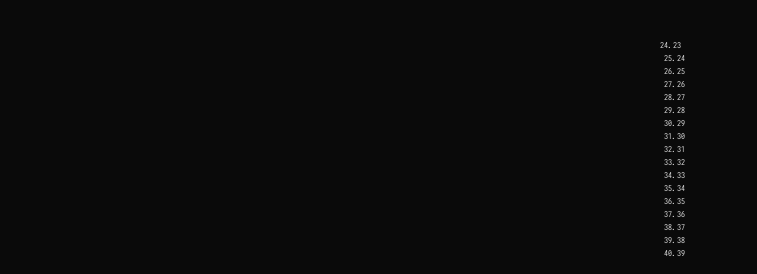24. 23
  25. 24
  26. 25
  27. 26
  28. 27
  29. 28
  30. 29
  31. 30
  32. 31
  33. 32
  34. 33
  35. 34
  36. 35
  37. 36
  38. 37
  39. 38
  40. 39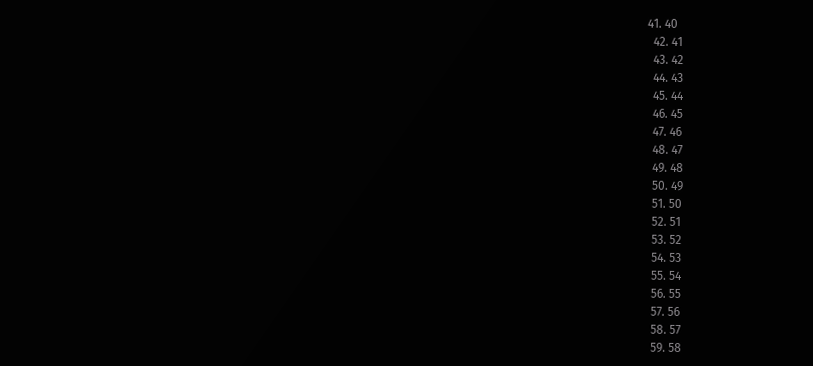41. 40
  42. 41
  43. 42
  44. 43
  45. 44
  46. 45
  47. 46
  48. 47
  49. 48
  50. 49
  51. 50
  52. 51
  53. 52
  54. 53
  55. 54
  56. 55
  57. 56
  58. 57
  59. 58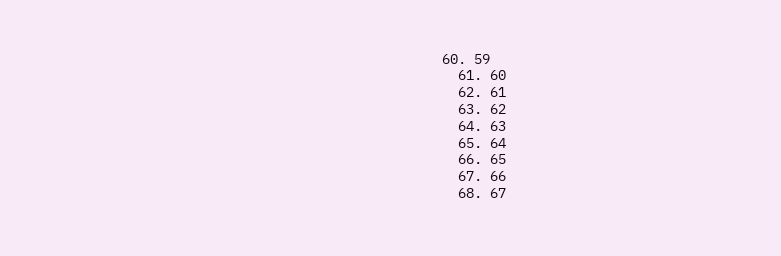60. 59
  61. 60
  62. 61
  63. 62
  64. 63
  65. 64
  66. 65
  67. 66
  68. 67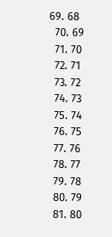69. 68
  70. 69
  71. 70
  72. 71
  73. 72
  74. 73
  75. 74
  76. 75
  77. 76
  78. 77
  79. 78
  80. 79
  81. 80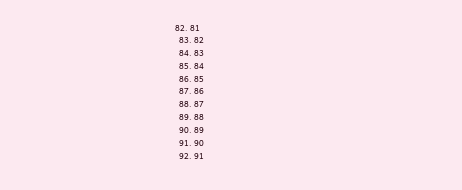82. 81
  83. 82
  84. 83
  85. 84
  86. 85
  87. 86
  88. 87
  89. 88
  90. 89
  91. 90
  92. 91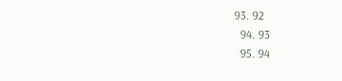93. 92
  94. 93
  95. 94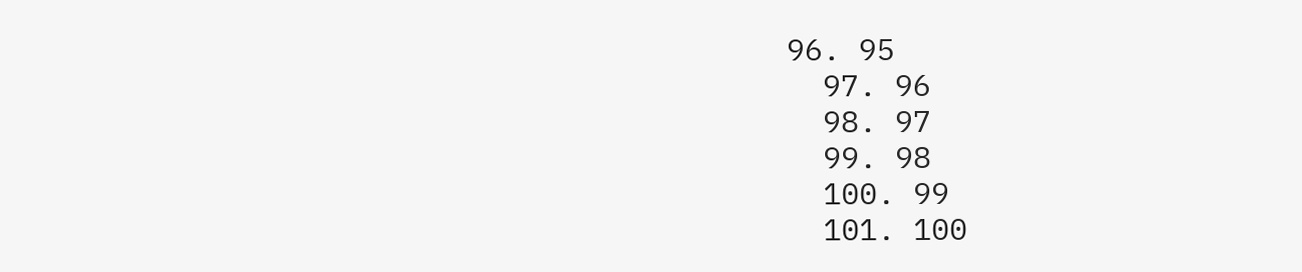96. 95
  97. 96
  98. 97
  99. 98
  100. 99
  101. 100